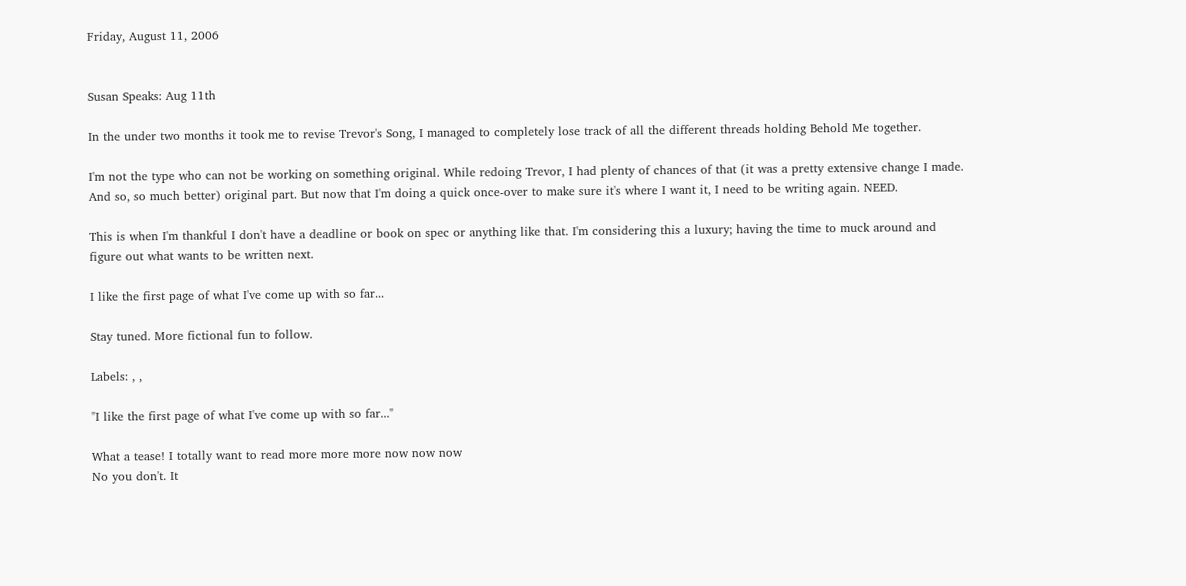Friday, August 11, 2006


Susan Speaks: Aug 11th

In the under two months it took me to revise Trevor's Song, I managed to completely lose track of all the different threads holding Behold Me together.

I'm not the type who can not be working on something original. While redoing Trevor, I had plenty of chances of that (it was a pretty extensive change I made. And so, so much better) original part. But now that I'm doing a quick once-over to make sure it's where I want it, I need to be writing again. NEED.

This is when I'm thankful I don't have a deadline or book on spec or anything like that. I'm considering this a luxury; having the time to muck around and figure out what wants to be written next.

I like the first page of what I've come up with so far...

Stay tuned. More fictional fun to follow.

Labels: , ,

"I like the first page of what I've come up with so far..."

What a tease! I totally want to read more more more now now now
No you don't. It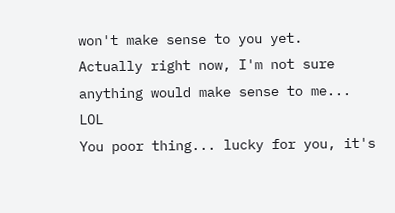won't make sense to you yet.
Actually right now, I'm not sure anything would make sense to me... LOL
You poor thing... lucky for you, it's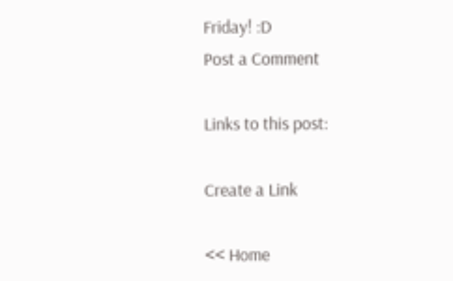Friday! :D
Post a Comment

Links to this post:

Create a Link

<< Home